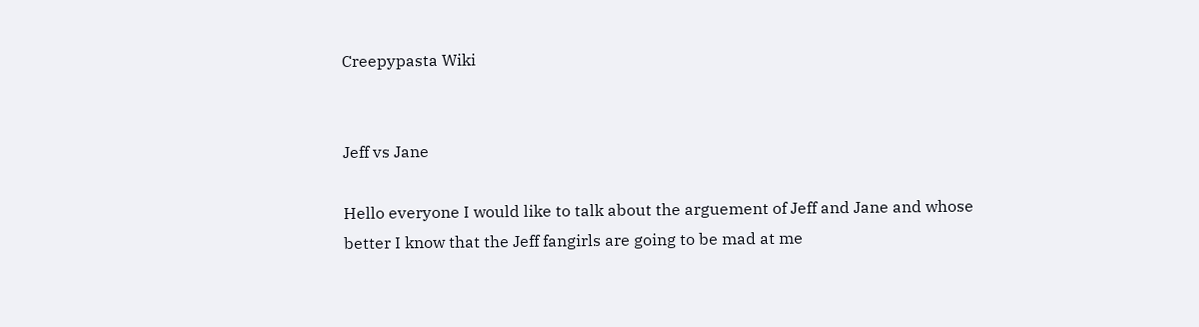Creepypasta Wiki


Jeff vs Jane

Hello everyone I would like to talk about the arguement of Jeff and Jane and whose better I know that the Jeff fangirls are going to be mad at me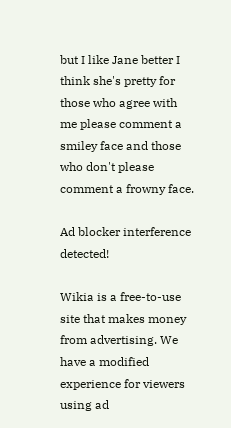but I like Jane better I think she's pretty for those who agree with me please comment a smiley face and those who don't please comment a frowny face.

Ad blocker interference detected!

Wikia is a free-to-use site that makes money from advertising. We have a modified experience for viewers using ad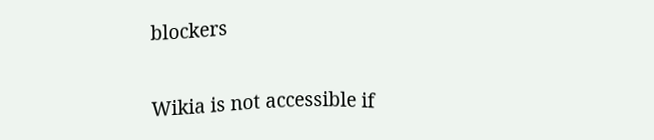blockers

Wikia is not accessible if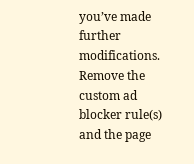you’ve made further modifications. Remove the custom ad blocker rule(s) and the page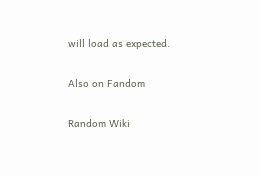will load as expected.

Also on Fandom

Random Wiki